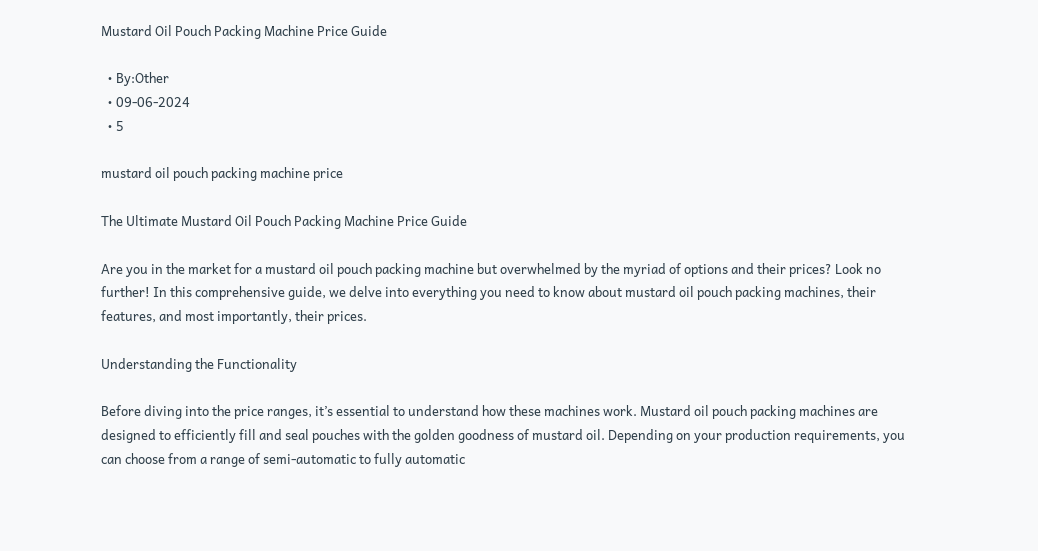Mustard Oil Pouch Packing Machine Price Guide

  • By:Other
  • 09-06-2024
  • 5

mustard oil pouch packing machine price

The Ultimate Mustard Oil Pouch Packing Machine Price Guide

Are you in the market for a mustard oil pouch packing machine but overwhelmed by the myriad of options and their prices? Look no further! In this comprehensive guide, we delve into everything you need to know about mustard oil pouch packing machines, their features, and most importantly, their prices.

Understanding the Functionality

Before diving into the price ranges, it’s essential to understand how these machines work. Mustard oil pouch packing machines are designed to efficiently fill and seal pouches with the golden goodness of mustard oil. Depending on your production requirements, you can choose from a range of semi-automatic to fully automatic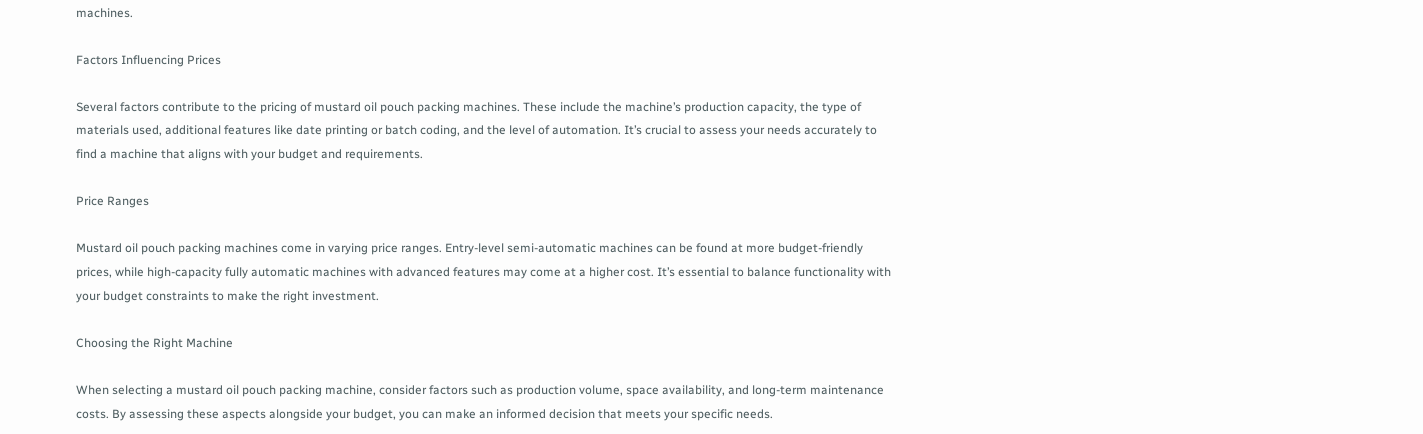machines.

Factors Influencing Prices

Several factors contribute to the pricing of mustard oil pouch packing machines. These include the machine’s production capacity, the type of materials used, additional features like date printing or batch coding, and the level of automation. It’s crucial to assess your needs accurately to find a machine that aligns with your budget and requirements.

Price Ranges

Mustard oil pouch packing machines come in varying price ranges. Entry-level semi-automatic machines can be found at more budget-friendly prices, while high-capacity fully automatic machines with advanced features may come at a higher cost. It’s essential to balance functionality with your budget constraints to make the right investment.

Choosing the Right Machine

When selecting a mustard oil pouch packing machine, consider factors such as production volume, space availability, and long-term maintenance costs. By assessing these aspects alongside your budget, you can make an informed decision that meets your specific needs.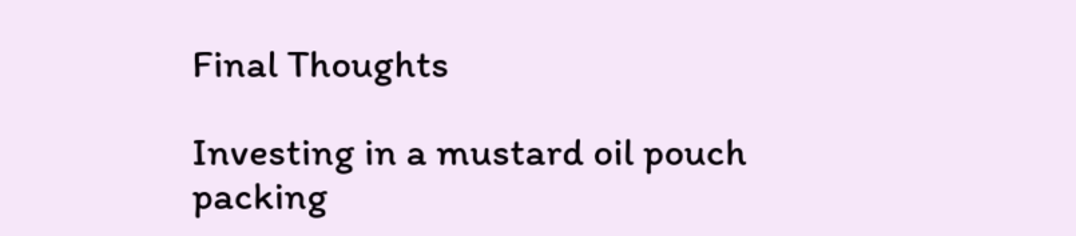Final Thoughts

Investing in a mustard oil pouch packing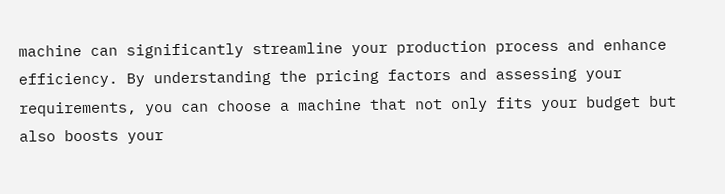machine can significantly streamline your production process and enhance efficiency. By understanding the pricing factors and assessing your requirements, you can choose a machine that not only fits your budget but also boosts your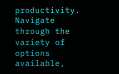productivity. Navigate through the variety of options available,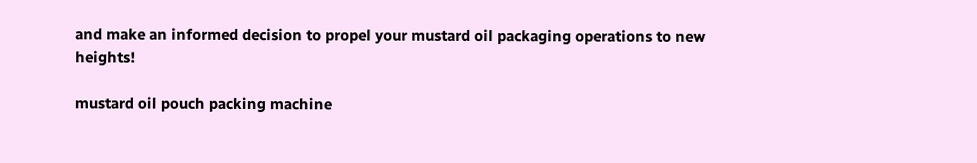and make an informed decision to propel your mustard oil packaging operations to new heights!

mustard oil pouch packing machine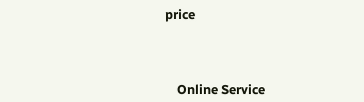price




    Online Service